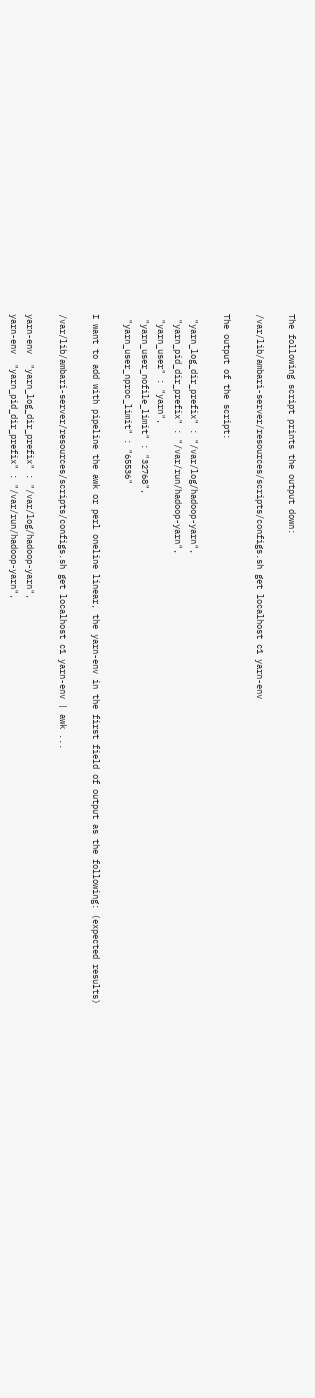The following script prints the output down:

/var/lib/ambari-server/resources/scripts/configs.sh get localhost c1 yarn-env

The output of the script:

 "yarn_log_dir_prefix" : "/var/log/hadoop-yarn",
 "yarn_pid_dir_prefix" : "/var/run/hadoop-yarn",
 "yarn_user" : "yarn",
 "yarn_user_nofile_limit" : "32768",
 "yarn_user_nproc_limit" : "65536"

I want to add with pipeline the awk or perl oneline linear, the yarn-env in the first field of output as the following: (expected results)

/var/lib/ambari-server/resources/scripts/configs.sh get localhost c1 yarn-env | awk ...

yarn-env  "yarn_log_dir_prefix" : "/var/log/hadoop-yarn",
yarn-env  "yarn_pid_dir_prefix" : "/var/run/hadoop-yarn",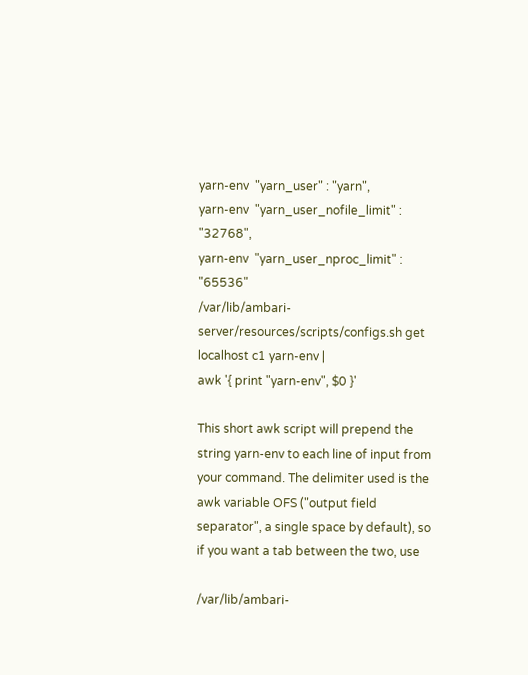yarn-env  "yarn_user" : "yarn",
yarn-env  "yarn_user_nofile_limit" : "32768",
yarn-env  "yarn_user_nproc_limit" : "65536"
/var/lib/ambari-server/resources/scripts/configs.sh get localhost c1 yarn-env |
awk '{ print "yarn-env", $0 }'

This short awk script will prepend the string yarn-env to each line of input from your command. The delimiter used is the awk variable OFS ("output field separator", a single space by default), so if you want a tab between the two, use

/var/lib/ambari-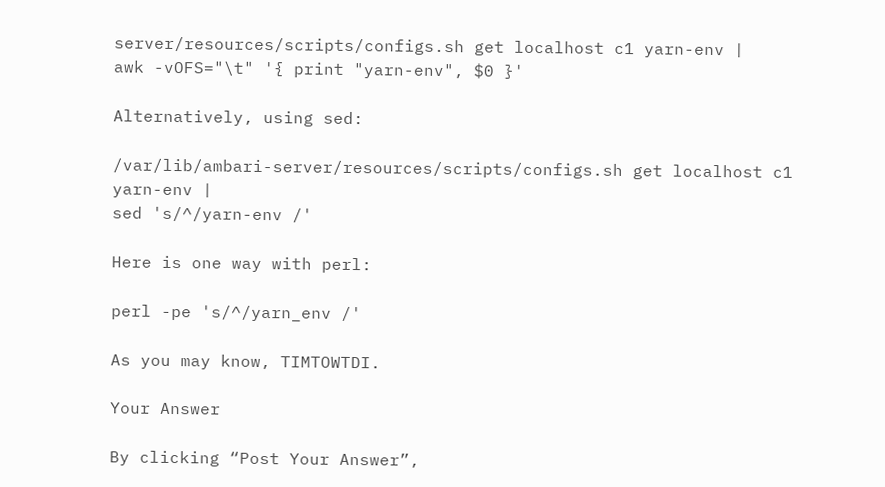server/resources/scripts/configs.sh get localhost c1 yarn-env |
awk -vOFS="\t" '{ print "yarn-env", $0 }'

Alternatively, using sed:

/var/lib/ambari-server/resources/scripts/configs.sh get localhost c1 yarn-env |
sed 's/^/yarn-env /'

Here is one way with perl:

perl -pe 's/^/yarn_env /'

As you may know, TIMTOWTDI.

Your Answer

By clicking “Post Your Answer”,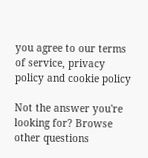you agree to our terms of service, privacy policy and cookie policy

Not the answer you're looking for? Browse other questions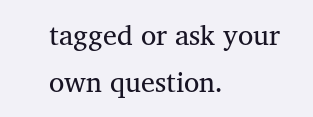tagged or ask your own question.